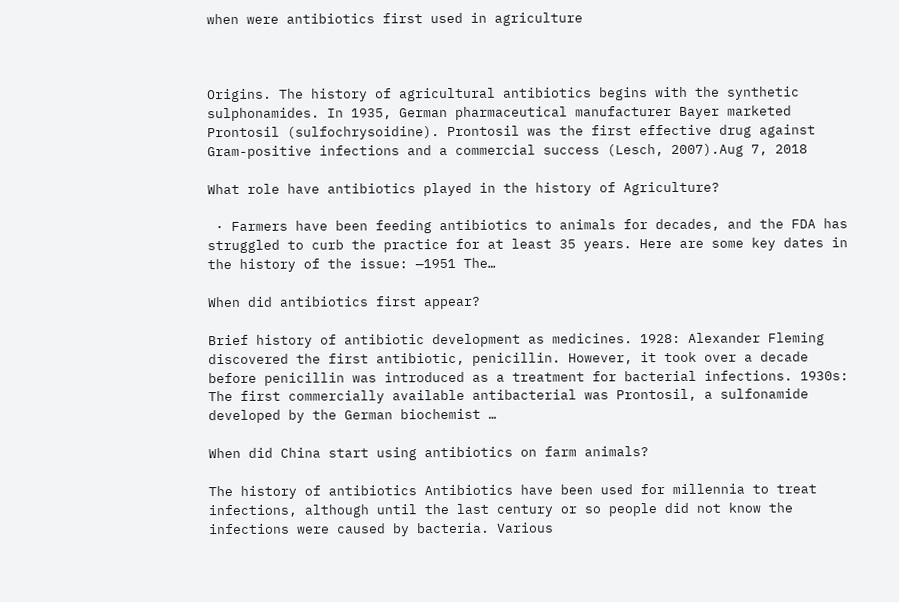when were antibiotics first used in agriculture



Origins. The history of agricultural antibiotics begins with the synthetic sulphonamides. In 1935, German pharmaceutical manufacturer Bayer marketed Prontosil (sulfochrysoidine). Prontosil was the first effective drug against Gram-positive infections and a commercial success (Lesch, 2007).Aug 7, 2018

What role have antibiotics played in the history of Agriculture?

 · Farmers have been feeding antibiotics to animals for decades, and the FDA has struggled to curb the practice for at least 35 years. Here are some key dates in the history of the issue: —1951 The…

When did antibiotics first appear?

Brief history of antibiotic development as medicines. 1928: Alexander Fleming discovered the first antibiotic, penicillin. However, it took over a decade before penicillin was introduced as a treatment for bacterial infections. 1930s: The first commercially available antibacterial was Prontosil, a sulfonamide developed by the German biochemist …

When did China start using antibiotics on farm animals?

The history of antibiotics Antibiotics have been used for millennia to treat infections, although until the last century or so people did not know the infections were caused by bacteria. Various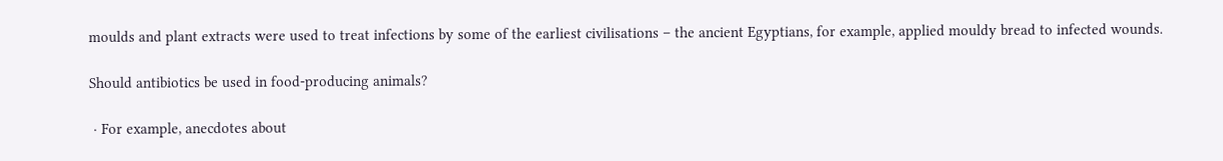moulds and plant extracts were used to treat infections by some of the earliest civilisations – the ancient Egyptians, for example, applied mouldy bread to infected wounds.

Should antibiotics be used in food-producing animals?

 · For example, anecdotes about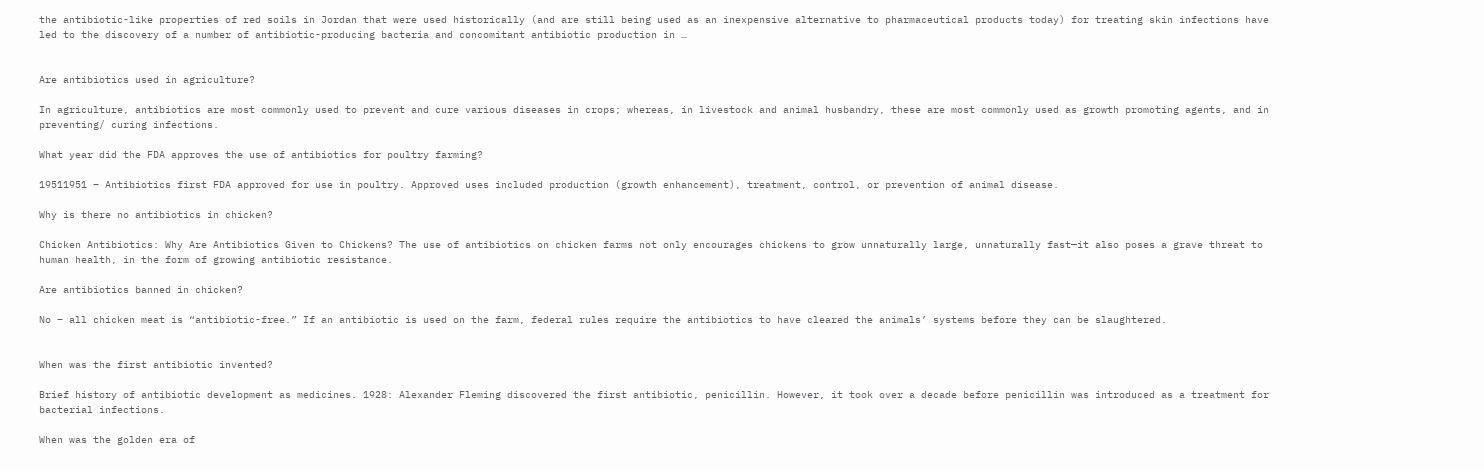the antibiotic-like properties of red soils in Jordan that were used historically (and are still being used as an inexpensive alternative to pharmaceutical products today) for treating skin infections have led to the discovery of a number of antibiotic-producing bacteria and concomitant antibiotic production in …


Are antibiotics used in agriculture?

In agriculture, antibiotics are most commonly used to prevent and cure various diseases in crops; whereas, in livestock and animal husbandry, these are most commonly used as growth promoting agents, and in preventing/ curing infections.

What year did the FDA approves the use of antibiotics for poultry farming?

19511951 – Antibiotics first FDA approved for use in poultry. Approved uses included production (growth enhancement), treatment, control, or prevention of animal disease.

Why is there no antibiotics in chicken?

Chicken Antibiotics: Why Are Antibiotics Given to Chickens? The use of antibiotics on chicken farms not only encourages chickens to grow unnaturally large, unnaturally fast—it also poses a grave threat to human health, in the form of growing antibiotic resistance.

Are antibiotics banned in chicken?

No – all chicken meat is “antibiotic-free.” If an antibiotic is used on the farm, federal rules require the antibiotics to have cleared the animals’ systems before they can be slaughtered.


When was the first antibiotic invented?

Brief history of antibiotic development as medicines. 1928: Alexander Fleming discovered the first antibiotic, penicillin. However, it took over a decade before penicillin was introduced as a treatment for bacterial infections.

When was the golden era of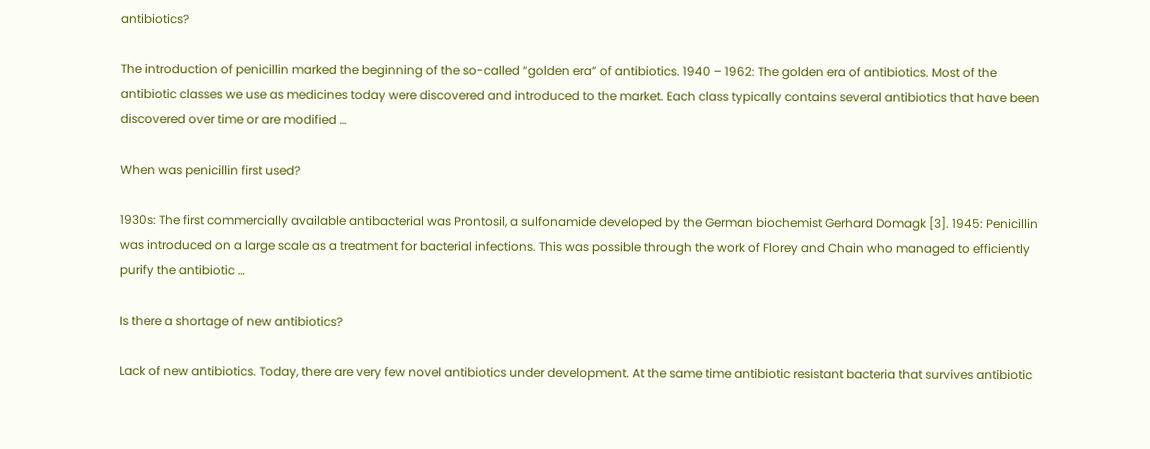antibiotics?

The introduction of penicillin marked the beginning of the so-called “golden era” of antibiotics. 1940 – 1962: The golden era of antibiotics. Most of the antibiotic classes we use as medicines today were discovered and introduced to the market. Each class typically contains several antibiotics that have been discovered over time or are modified …

When was penicillin first used?

1930s: The first commercially available antibacterial was Prontosil, a sulfonamide developed by the German biochemist Gerhard Domagk [3]. 1945: Penicillin was introduced on a large scale as a treatment for bacterial infections. This was possible through the work of Florey and Chain who managed to efficiently purify the antibiotic …

Is there a shortage of new antibiotics?

Lack of new antibiotics. Today, there are very few novel antibiotics under development. At the same time antibiotic resistant bacteria that survives antibiotic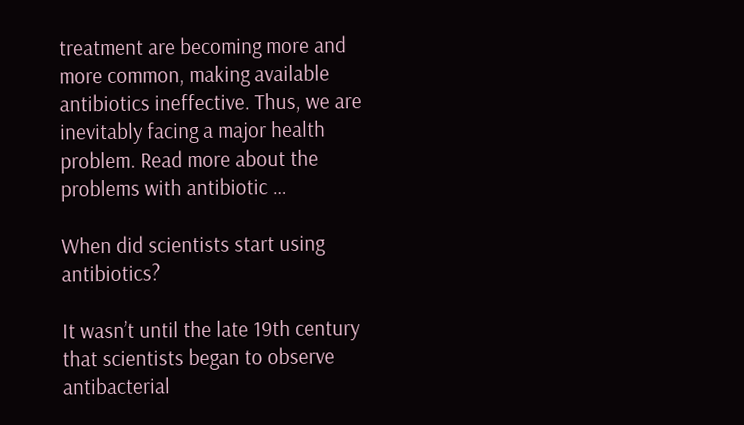treatment are becoming more and more common, making available antibiotics ineffective. Thus, we are inevitably facing a major health problem. Read more about the problems with antibiotic …

When did scientists start using antibiotics?

It wasn’t until the late 19th century that scientists began to observe antibacterial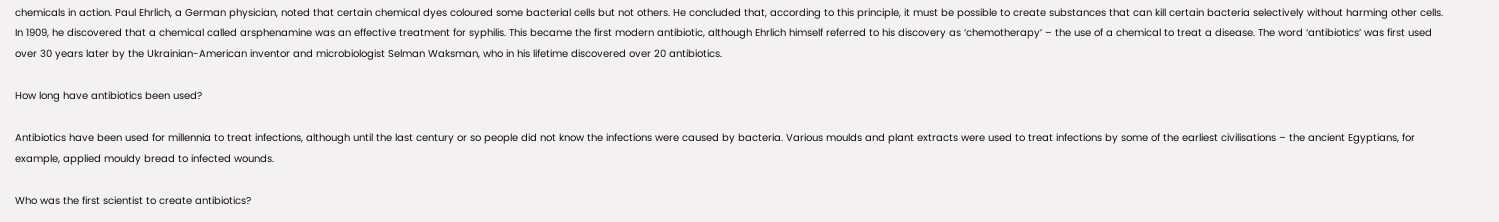chemicals in action. Paul Ehrlich, a German physician, noted that certain chemical dyes coloured some bacterial cells but not others. He concluded that, according to this principle, it must be possible to create substances that can kill certain bacteria selectively without harming other cells. In 1909, he discovered that a chemical called arsphenamine was an effective treatment for syphilis. This became the first modern antibiotic, although Ehrlich himself referred to his discovery as ‘chemotherapy’ – the use of a chemical to treat a disease. The word ‘antibiotics’ was first used over 30 years later by the Ukrainian-American inventor and microbiologist Selman Waksman, who in his lifetime discovered over 20 antibiotics.

How long have antibiotics been used?

Antibiotics have been used for millennia to treat infections, although until the last century or so people did not know the infections were caused by bacteria. Various moulds and plant extracts were used to treat infections by some of the earliest civilisations – the ancient Egyptians, for example, applied mouldy bread to infected wounds.

Who was the first scientist to create antibiotics?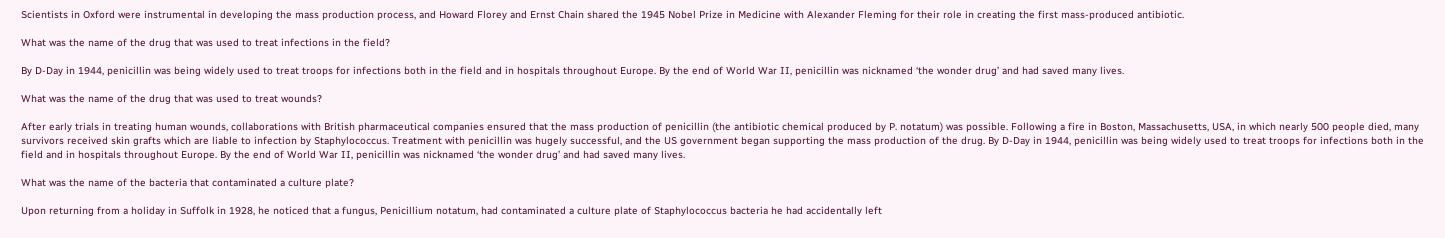Scientists in Oxford were instrumental in developing the mass production process, and Howard Florey and Ernst Chain shared the 1945 Nobel Prize in Medicine with Alexander Fleming for their role in creating the first mass-produced antibiotic.

What was the name of the drug that was used to treat infections in the field?

By D-Day in 1944, penicillin was being widely used to treat troops for infections both in the field and in hospitals throughout Europe. By the end of World War II, penicillin was nicknamed ‘the wonder drug’ and had saved many lives.

What was the name of the drug that was used to treat wounds?

After early trials in treating human wounds, collaborations with British pharmaceutical companies ensured that the mass production of penicillin (the antibiotic chemical produced by P. notatum) was possible. Following a fire in Boston, Massachusetts, USA, in which nearly 500 people died, many survivors received skin grafts which are liable to infection by Staphylococcus. Treatment with penicillin was hugely successful, and the US government began supporting the mass production of the drug. By D-Day in 1944, penicillin was being widely used to treat troops for infections both in the field and in hospitals throughout Europe. By the end of World War II, penicillin was nicknamed ‘the wonder drug’ and had saved many lives.

What was the name of the bacteria that contaminated a culture plate?

Upon returning from a holiday in Suffolk in 1928, he noticed that a fungus, Penicillium notatum, had contaminated a culture plate of Staphylococcus bacteria he had accidentally left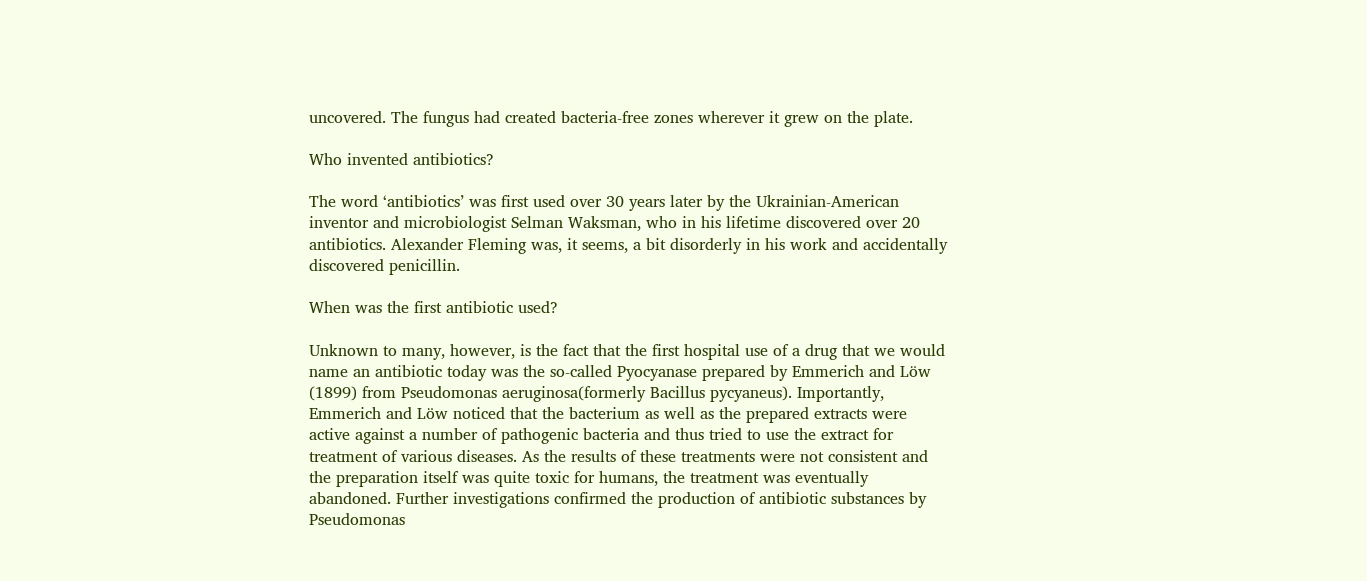uncovered. The fungus had created bacteria-free zones wherever it grew on the plate.

Who invented antibiotics?

The word ‘antibiotics’ was first used over 30 years later by the Ukrainian-American inventor and microbiologist Selman Waksman, who in his lifetime discovered over 20 antibiotics. Alexander Fleming was, it seems, a bit disorderly in his work and accidentally discovered penicillin.

When was the first antibiotic used?

Unknown to many, however, is the fact that the first hospital use of a drug that we would name an antibiotic today was the so-called Pyocyanase prepared by Emmerich and Löw (1899) from Pseudomonas aeruginosa(formerly Bacillus pycyaneus). Importantly, Emmerich and Löw noticed that the bacterium as well as the prepared extracts were active against a number of pathogenic bacteria and thus tried to use the extract for treatment of various diseases. As the results of these treatments were not consistent and the preparation itself was quite toxic for humans, the treatment was eventually abandoned. Further investigations confirmed the production of antibiotic substances by Pseudomonas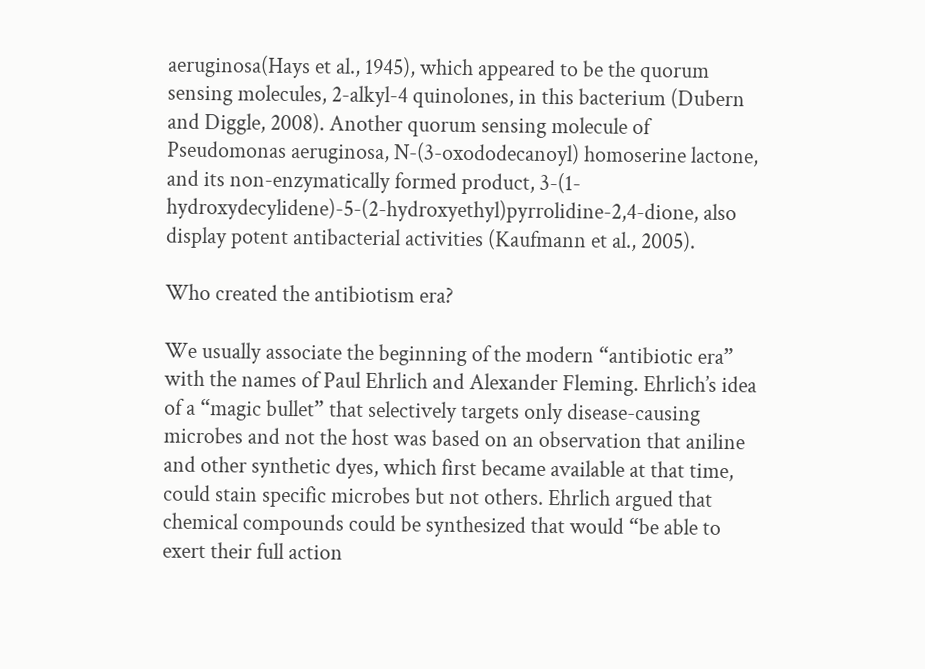aeruginosa(Hays et al., 1945), which appeared to be the quorum sensing molecules, 2-alkyl-4 quinolones, in this bacterium (Dubern and Diggle, 2008). Another quorum sensing molecule of Pseudomonas aeruginosa, N-(3-oxododecanoyl) homoserine lactone, and its non-enzymatically formed product, 3-(1-hydroxydecylidene)-5-(2-hydroxyethyl)pyrrolidine-2,4-dione, also display potent antibacterial activities (Kaufmann et al., 2005).

Who created the antibiotism era?

We usually associate the beginning of the modern “antibiotic era” with the names of Paul Ehrlich and Alexander Fleming. Ehrlich’s idea of a “magic bullet” that selectively targets only disease-causing microbes and not the host was based on an observation that aniline and other synthetic dyes, which first became available at that time, could stain specific microbes but not others. Ehrlich argued that chemical compounds could be synthesized that would “be able to exert their full action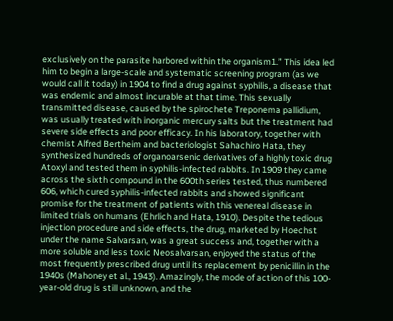exclusively on the parasite harbored within the organism1.” This idea led him to begin a large-scale and systematic screening program (as we would call it today) in 1904 to find a drug against syphilis, a disease that was endemic and almost incurable at that time. This sexually transmitted disease, caused by the spirochete Treponema pallidium, was usually treated with inorganic mercury salts but the treatment had severe side effects and poor efficacy. In his laboratory, together with chemist Alfred Bertheim and bacteriologist Sahachiro Hata, they synthesized hundreds of organoarsenic derivatives of a highly toxic drug Atoxyl and tested them in syphilis-infected rabbits. In 1909 they came across the sixth compound in the 600th series tested, thus numbered 606, which cured syphilis-infected rabbits and showed significant promise for the treatment of patients with this venereal disease in limited trials on humans (Ehrlich and Hata, 1910). Despite the tedious injection procedure and side effects, the drug, marketed by Hoechst under the name Salvarsan, was a great success and, together with a more soluble and less toxic Neosalvarsan, enjoyed the status of the most frequently prescribed drug until its replacement by penicillin in the 1940s (Mahoney et al., 1943). Amazingly, the mode of action of this 100-year-old drug is still unknown, and the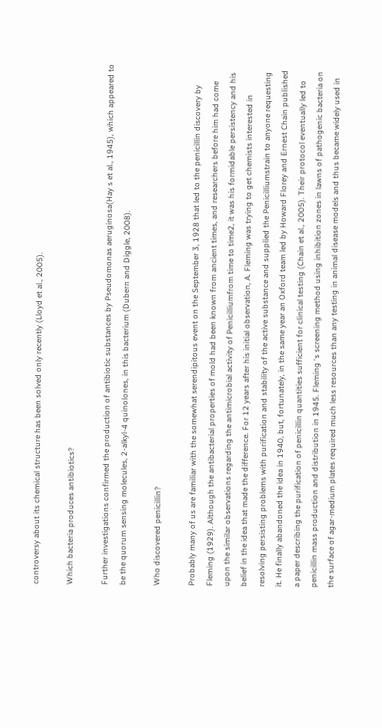controversy about its chemical structure has been solved only recently (Lloyd et al., 2005).

Which bacteria produces antibiotics?

Further investigations confirmed the production of antibiotic substances by Pseudomonas aeruginosa(Hay s et al., 1945), which appeared to be the quorum sensing molecules, 2-alkyl-4 quinolones, in this bacterium (Dubern and Diggle, 2008).

Who discovered penicillin?

Probably many of us are familiar with the somewhat serendipitous event on the September 3, 1928 that led to the penicillin discovery by Fleming (1929). Although the antibacterial properties of mold had been known from ancient times, and researchers before him had come upon the similar observations regarding the antimicrobial activity of Penicilliumfrom time to time2, it was his formidable persistency and his belief in the idea that made the difference. For 12 years after his initial observation, A. Fleming was trying to get chemists interested in resolving persisting problems with purification and stability of the active substance and supplied the Penicilliumstrain to anyone requesting it. He finally abandoned the idea in 1940, but, fortunately, in the same year an Oxford team led by Howard Florey and Ernest Chain published a paper describing the purification of penicillin quantities sufficient for clinical testing (Chain et al., 2005). Their protocol eventually led to penicillin mass production and distribution in 1945. Fleming ‘s screening method using inhibition zones in lawns of pathogenic bacteria on the surface of agar-medium plates required much less resources than any testing in animal disease models and thus became widely used in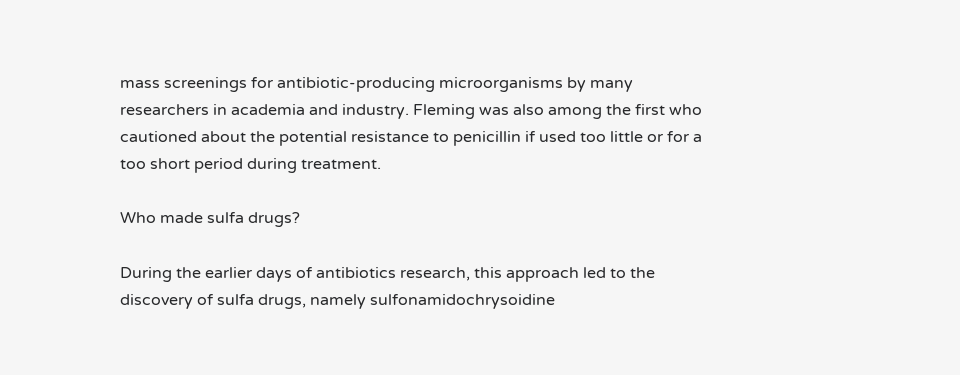mass screenings for antibiotic-producing microorganisms by many researchers in academia and industry. Fleming was also among the first who cautioned about the potential resistance to penicillin if used too little or for a too short period during treatment.

Who made sulfa drugs?

During the earlier days of antibiotics research, this approach led to the discovery of sulfa drugs, namely sulfonamidochrysoidine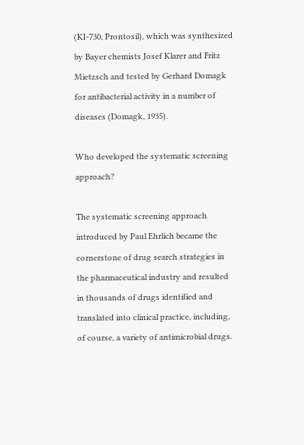(KI-730, Prontosil), which was synthesized by Bayer chemists Josef Klarer and Fritz Mietzsch and tested by Gerhard Domagk for antibacterial activity in a number of diseases (Domagk, 1935).

Who developed the systematic screening approach?

The systematic screening approach introduced by Paul Ehrlich became the cornerstone of drug search strategies in the pharmaceutical industry and resulted in thousands of drugs identified and translated into clinical practice, including, of course, a variety of antimicrobial drugs.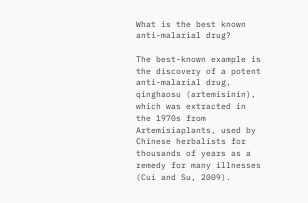What is the best known anti-malarial drug?

The best-known example is the discovery of a potent anti-malarial drug, qinghaosu (artemisinin), which was extracted in the 1970s from Artemisiaplants, used by Chinese herbalists for thousands of years as a remedy for many illnesses (Cui and Su, 2009).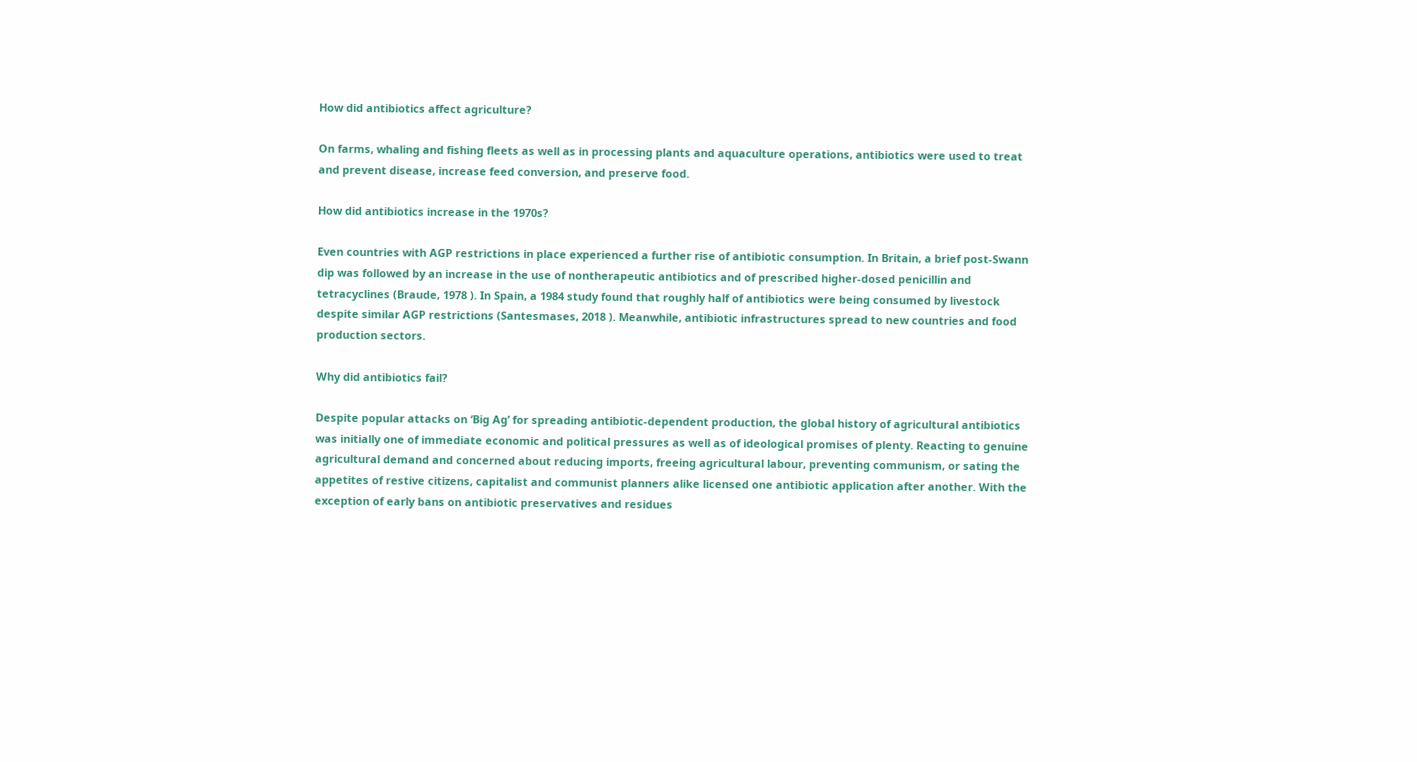How did antibiotics affect agriculture?

On farms, whaling and fishing fleets as well as in processing plants and aquaculture operations, antibiotics were used to treat and prevent disease, increase feed conversion, and preserve food.

How did antibiotics increase in the 1970s?

Even countries with AGP restrictions in place experienced a further rise of antibiotic consumption. In Britain, a brief post-Swann dip was followed by an increase in the use of nontherapeutic antibiotics and of prescribed higher-dosed penicillin and tetracyclines (Braude, 1978 ). In Spain, a 1984 study found that roughly half of antibiotics were being consumed by livestock despite similar AGP restrictions (Santesmases, 2018 ). Meanwhile, antibiotic infrastructures spread to new countries and food production sectors.

Why did antibiotics fail?

Despite popular attacks on ‘Big Ag’ for spreading antibiotic-dependent production, the global history of agricultural antibiotics was initially one of immediate economic and political pressures as well as of ideological promises of plenty. Reacting to genuine agricultural demand and concerned about reducing imports, freeing agricultural labour, preventing communism, or sating the appetites of restive citizens, capitalist and communist planners alike licensed one antibiotic application after another. With the exception of early bans on antibiotic preservatives and residues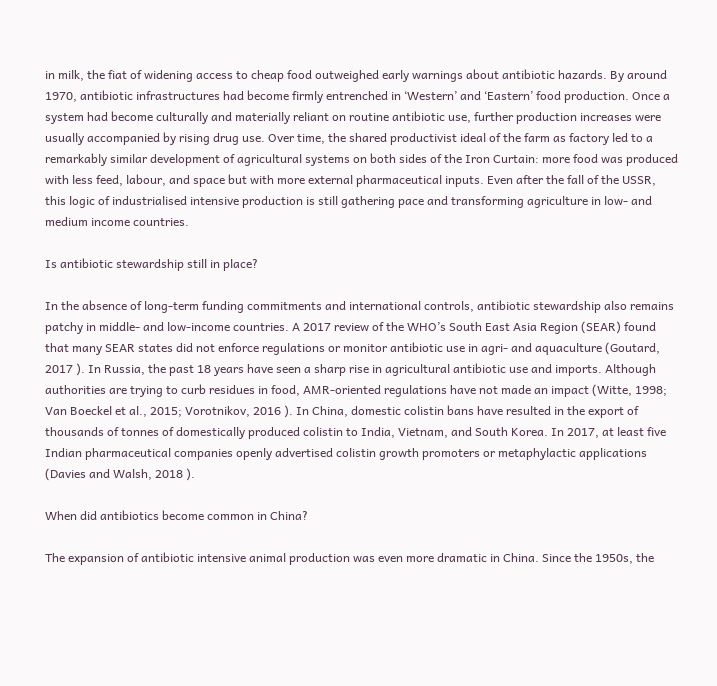in milk, the fiat of widening access to cheap food outweighed early warnings about antibiotic hazards. By around 1970, antibiotic infrastructures had become firmly entrenched in ‘Western’ and ‘Eastern’ food production. Once a system had become culturally and materially reliant on routine antibiotic use, further production increases were usually accompanied by rising drug use. Over time, the shared productivist ideal of the farm as factory led to a remarkably similar development of agricultural systems on both sides of the Iron Curtain: more food was produced with less feed, labour, and space but with more external pharmaceutical inputs. Even after the fall of the USSR, this logic of industrialised intensive production is still gathering pace and transforming agriculture in low- and medium income countries.

Is antibiotic stewardship still in place?

In the absence of long-term funding commitments and international controls, antibiotic stewardship also remains patchy in middle- and low-income countries. A 2017 review of the WHO’s South East Asia Region (SEAR) found that many SEAR states did not enforce regulations or monitor antibiotic use in agri- and aquaculture (Goutard, 2017 ). In Russia, the past 18 years have seen a sharp rise in agricultural antibiotic use and imports. Although authorities are trying to curb residues in food, AMR-oriented regulations have not made an impact (Witte, 1998; Van Boeckel et al., 2015; Vorotnikov, 2016 ). In China, domestic colistin bans have resulted in the export of thousands of tonnes of domestically produced colistin to India, Vietnam, and South Korea. In 2017, at least five Indian pharmaceutical companies openly advertised colistin growth promoters or metaphylactic applications (Davies and Walsh, 2018 ).

When did antibiotics become common in China?

The expansion of antibiotic intensive animal production was even more dramatic in China. Since the 1950s, the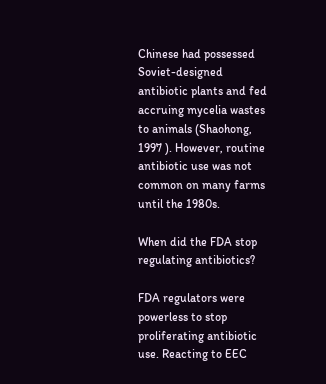Chinese had possessed Soviet-designed antibiotic plants and fed accruing mycelia wastes to animals (Shaohong, 1997 ). However, routine antibiotic use was not common on many farms until the 1980s.

When did the FDA stop regulating antibiotics?

FDA regulators were powerless to stop proliferating antibiotic use. Reacting to EEC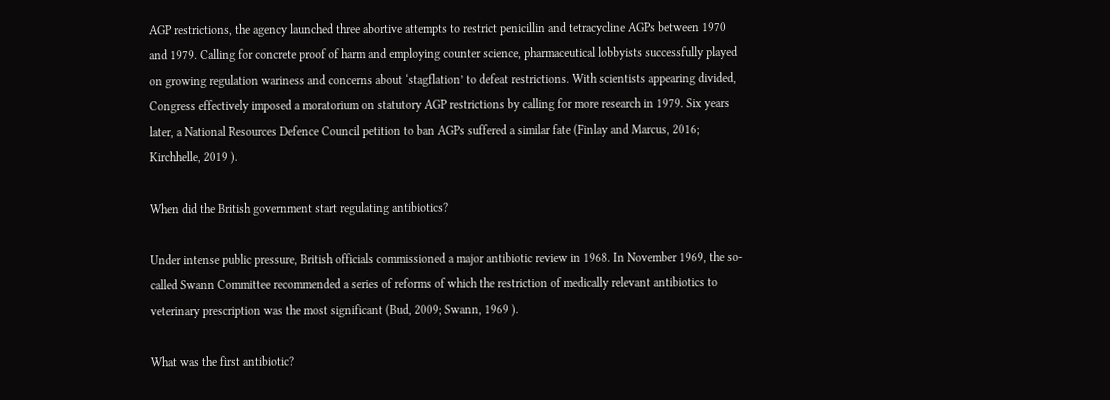AGP restrictions, the agency launched three abortive attempts to restrict penicillin and tetracycline AGPs between 1970 and 1979. Calling for concrete proof of harm and employing counter science, pharmaceutical lobbyists successfully played on growing regulation wariness and concerns about ‘stagflation’ to defeat restrictions. With scientists appearing divided, Congress effectively imposed a moratorium on statutory AGP restrictions by calling for more research in 1979. Six years later, a National Resources Defence Council petition to ban AGPs suffered a similar fate (Finlay and Marcus, 2016; Kirchhelle, 2019 ).

When did the British government start regulating antibiotics?

Under intense public pressure, British officials commissioned a major antibiotic review in 1968. In November 1969, the so-called Swann Committee recommended a series of reforms of which the restriction of medically relevant antibiotics to veterinary prescription was the most significant (Bud, 2009; Swann, 1969 ).

What was the first antibiotic?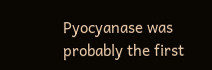Pyocyanase was probably the first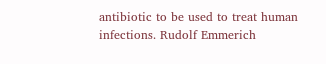antibiotic to be used to treat human infections. Rudolf Emmerich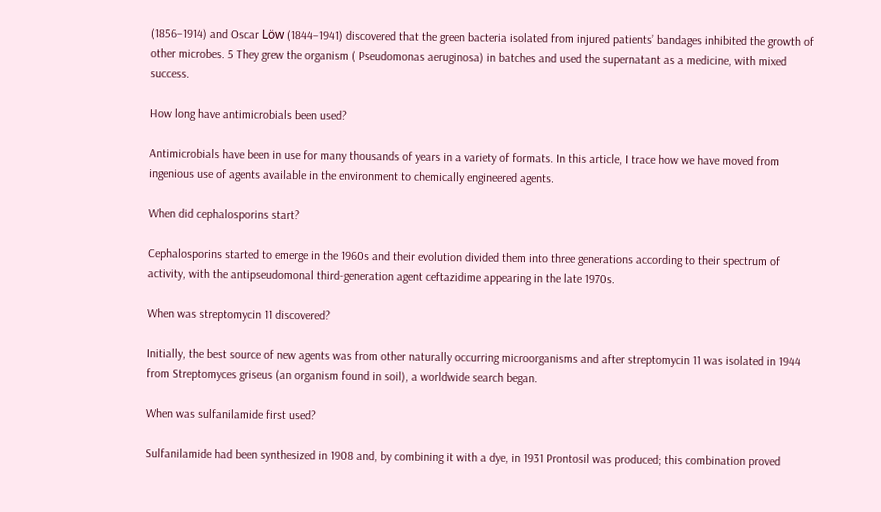(1856–1914) and Oscar Löw (1844–1941) discovered that the green bacteria isolated from injured patients’ bandages inhibited the growth of other microbes. 5 They grew the organism ( Pseudomonas aeruginosa) in batches and used the supernatant as a medicine, with mixed success.

How long have antimicrobials been used?

Antimicrobials have been in use for many thousands of years in a variety of formats. In this article, I trace how we have moved from ingenious use of agents available in the environment to chemically engineered agents.

When did cephalosporins start?

Cephalosporins started to emerge in the 1960s and their evolution divided them into three generations according to their spectrum of activity, with the antipseudomonal third-generation agent ceftazidime appearing in the late 1970s.

When was streptomycin 11 discovered?

Initially, the best source of new agents was from other naturally occurring microorganisms and after streptomycin 11 was isolated in 1944 from Streptomyces griseus (an organism found in soil), a worldwide search began.

When was sulfanilamide first used?

Sulfanilamide had been synthesized in 1908 and, by combining it with a dye, in 1931 Prontosil was produced; this combination proved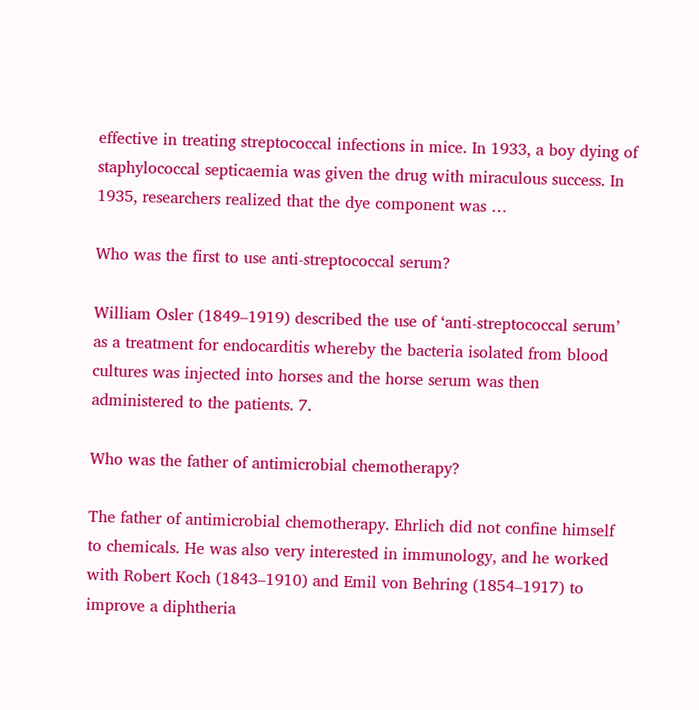effective in treating streptococcal infections in mice. In 1933, a boy dying of staphylococcal septicaemia was given the drug with miraculous success. In 1935, researchers realized that the dye component was …

Who was the first to use anti-streptococcal serum?

William Osler (1849–1919) described the use of ‘anti-streptococcal serum’ as a treatment for endocarditis whereby the bacteria isolated from blood cultures was injected into horses and the horse serum was then administered to the patients. 7.

Who was the father of antimicrobial chemotherapy?

The father of antimicrobial chemotherapy. Ehrlich did not confine himself to chemicals. He was also very interested in immunology, and he worked with Robert Koch (1843–1910) and Emil von Behring (1854–1917) to improve a diphtheria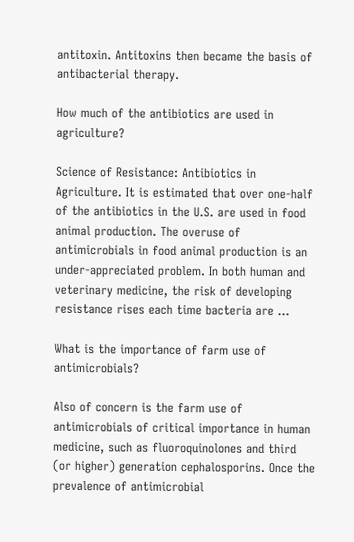antitoxin. Antitoxins then became the basis of antibacterial therapy.

How much of the antibiotics are used in agriculture?

Science of Resistance: Antibiotics in Agriculture. It is estimated that over one-half of the antibiotics in the U.S. are used in food animal production. The overuse of antimicrobials in food animal production is an under-appreciated problem. In both human and veterinary medicine, the risk of developing resistance rises each time bacteria are …

What is the importance of farm use of antimicrobials?

Also of concern is the farm use of antimicrobials of critical importance in human medicine, such as fluoroquinolones and third (or higher) generation cephalosporins. Once the prevalence of antimicrobial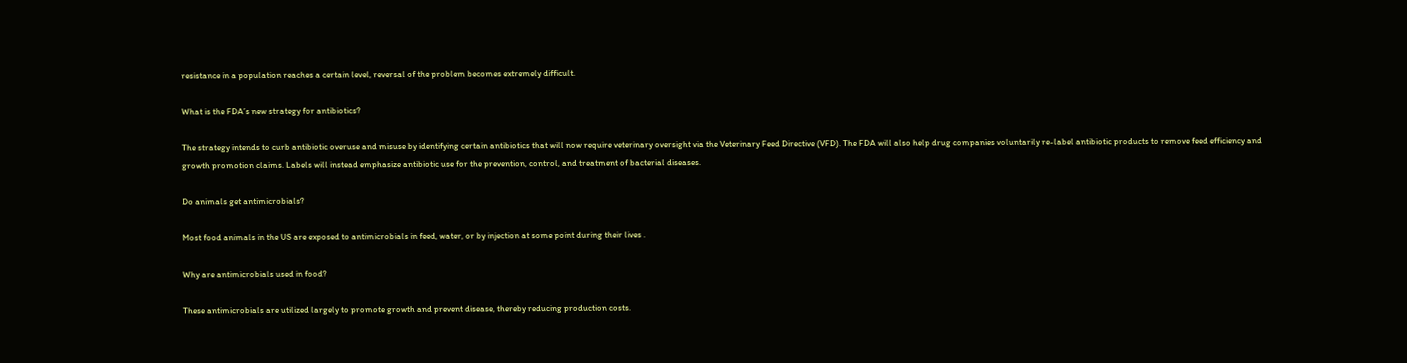resistance in a population reaches a certain level, reversal of the problem becomes extremely difficult.

What is the FDA’s new strategy for antibiotics?

The strategy intends to curb antibiotic overuse and misuse by identifying certain antibiotics that will now require veterinary oversight via the Veterinary Feed Directive (VFD). The FDA will also help drug companies voluntarily re-label antibiotic products to remove feed efficiency and growth promotion claims. Labels will instead emphasize antibiotic use for the prevention, control, and treatment of bacterial diseases.

Do animals get antimicrobials?

Most food animals in the US are exposed to antimicrobials in feed, water, or by injection at some point during their lives .

Why are antimicrobials used in food?

These antimicrobials are utilized largely to promote growth and prevent disease, thereby reducing production costs.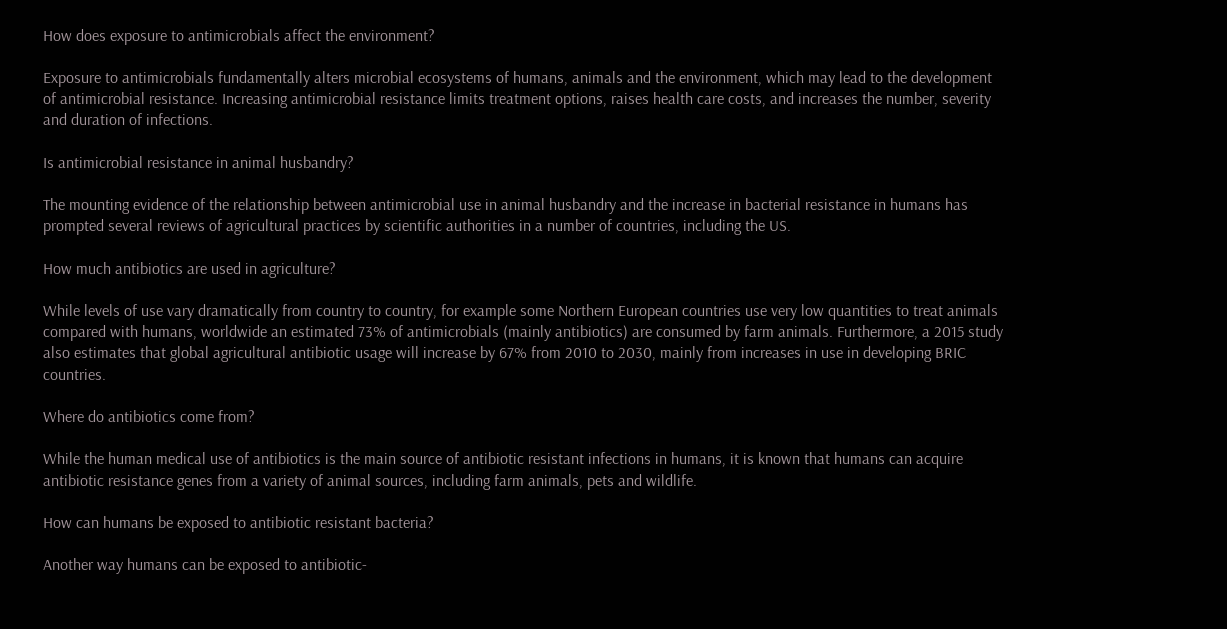How does exposure to antimicrobials affect the environment?

Exposure to antimicrobials fundamentally alters microbial ecosystems of humans, animals and the environment, which may lead to the development of antimicrobial resistance. Increasing antimicrobial resistance limits treatment options, raises health care costs, and increases the number, severity and duration of infections.

Is antimicrobial resistance in animal husbandry?

The mounting evidence of the relationship between antimicrobial use in animal husbandry and the increase in bacterial resistance in humans has prompted several reviews of agricultural practices by scientific authorities in a number of countries, including the US.

How much antibiotics are used in agriculture?

While levels of use vary dramatically from country to country, for example some Northern European countries use very low quantities to treat animals compared with humans, worldwide an estimated 73% of antimicrobials (mainly antibiotics) are consumed by farm animals. Furthermore, a 2015 study also estimates that global agricultural antibiotic usage will increase by 67% from 2010 to 2030, mainly from increases in use in developing BRIC countries.

Where do antibiotics come from?

While the human medical use of antibiotics is the main source of antibiotic resistant infections in humans, it is known that humans can acquire antibiotic resistance genes from a variety of animal sources, including farm animals, pets and wildlife.

How can humans be exposed to antibiotic resistant bacteria?

Another way humans can be exposed to antibiotic-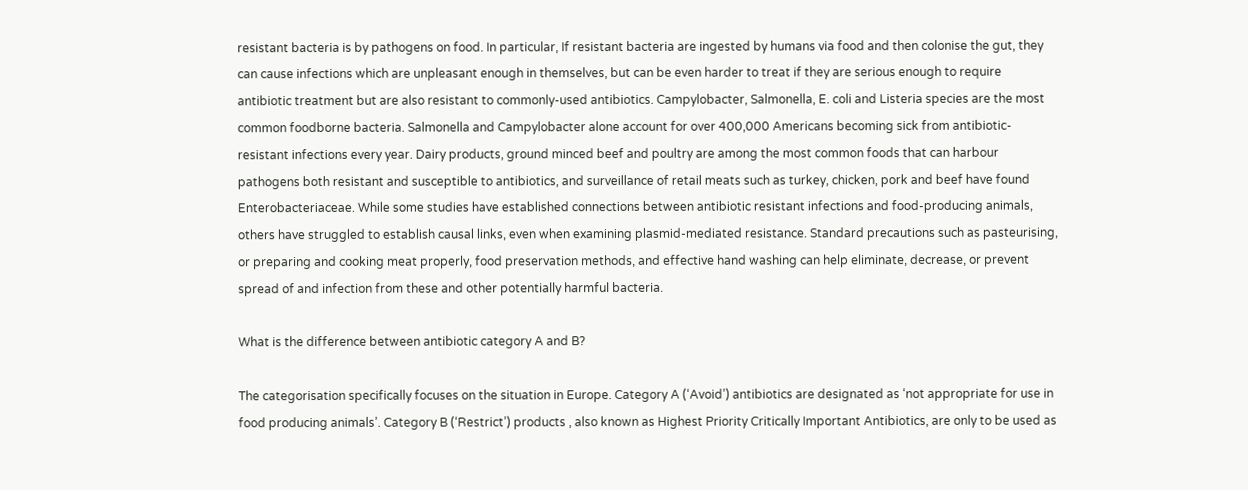resistant bacteria is by pathogens on food. In particular, If resistant bacteria are ingested by humans via food and then colonise the gut, they can cause infections which are unpleasant enough in themselves, but can be even harder to treat if they are serious enough to require antibiotic treatment but are also resistant to commonly-used antibiotics. Campylobacter, Salmonella, E. coli and Listeria species are the most common foodborne bacteria. Salmonella and Campylobacter alone account for over 400,000 Americans becoming sick from antibiotic-resistant infections every year. Dairy products, ground minced beef and poultry are among the most common foods that can harbour pathogens both resistant and susceptible to antibiotics, and surveillance of retail meats such as turkey, chicken, pork and beef have found Enterobacteriaceae. While some studies have established connections between antibiotic resistant infections and food-producing animals, others have struggled to establish causal links, even when examining plasmid-mediated resistance. Standard precautions such as pasteurising, or preparing and cooking meat properly, food preservation methods, and effective hand washing can help eliminate, decrease, or prevent spread of and infection from these and other potentially harmful bacteria.

What is the difference between antibiotic category A and B?

The categorisation specifically focuses on the situation in Europe. Category A (‘Avoid’) antibiotics are designated as ‘not appropriate for use in food producing animals’. Category B (‘Restrict’) products , also known as Highest Priority Critically Important Antibiotics, are only to be used as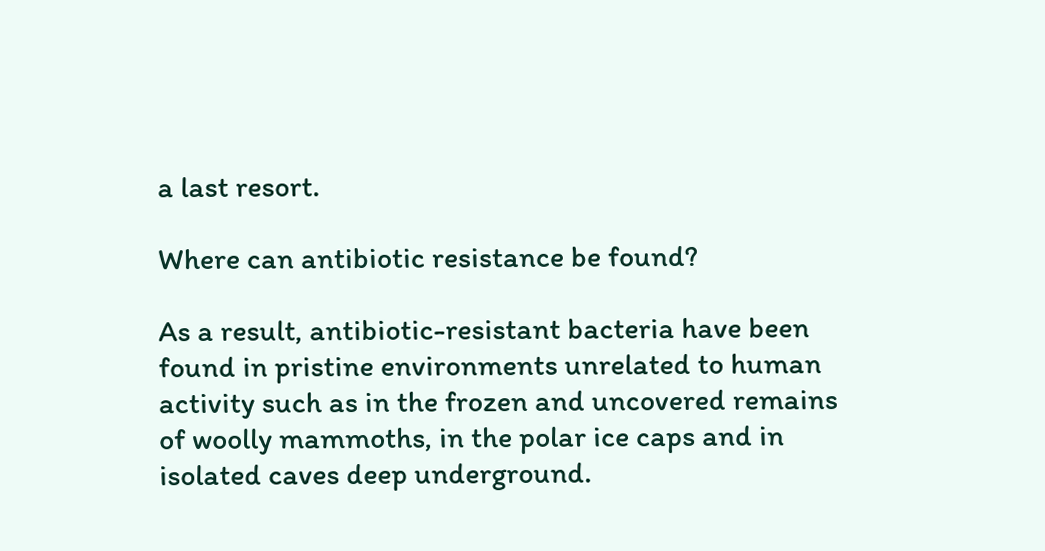a last resort.

Where can antibiotic resistance be found?

As a result, antibiotic-resistant bacteria have been found in pristine environments unrelated to human activity such as in the frozen and uncovered remains of woolly mammoths, in the polar ice caps and in isolated caves deep underground.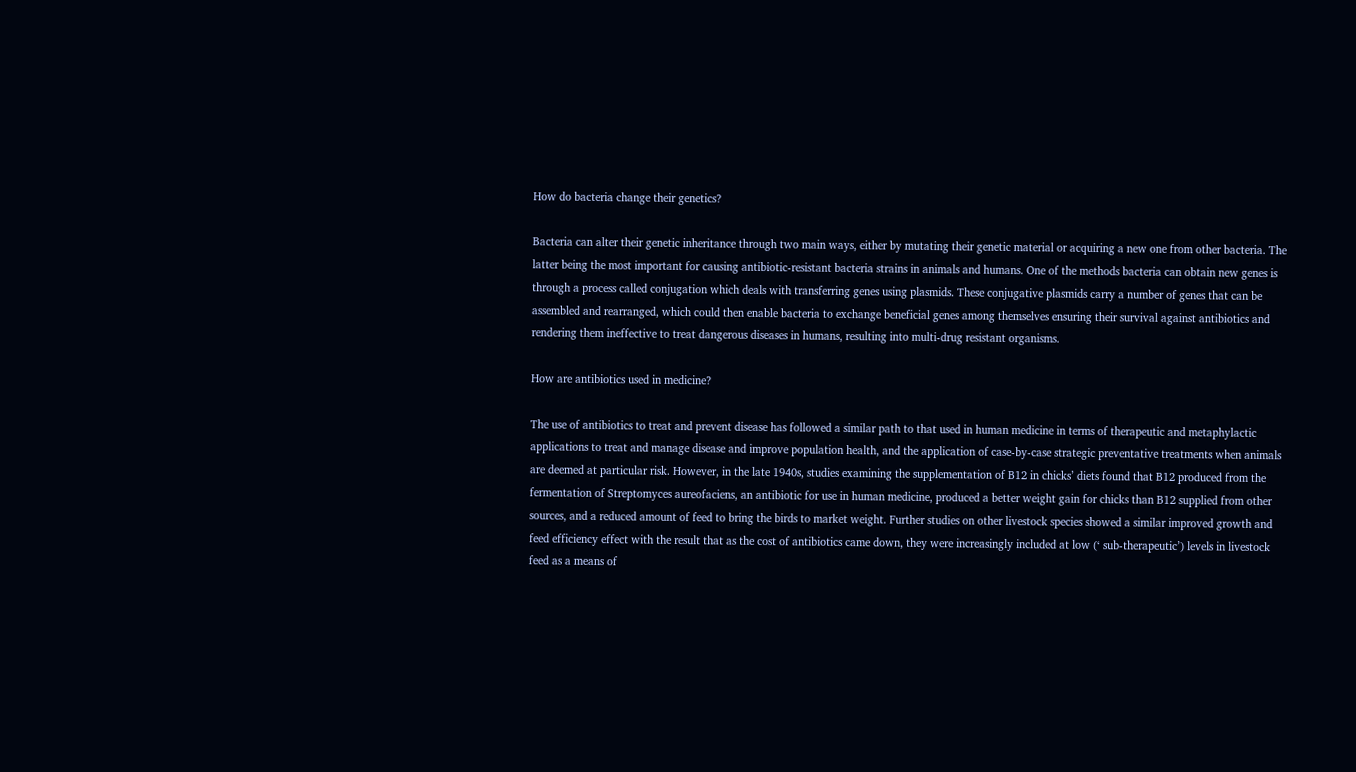How do bacteria change their genetics?

Bacteria can alter their genetic inheritance through two main ways, either by mutating their genetic material or acquiring a new one from other bacteria. The latter being the most important for causing antibiotic-resistant bacteria strains in animals and humans. One of the methods bacteria can obtain new genes is through a process called conjugation which deals with transferring genes using plasmids. These conjugative plasmids carry a number of genes that can be assembled and rearranged, which could then enable bacteria to exchange beneficial genes among themselves ensuring their survival against antibiotics and rendering them ineffective to treat dangerous diseases in humans, resulting into multi-drug resistant organisms.

How are antibiotics used in medicine?

The use of antibiotics to treat and prevent disease has followed a similar path to that used in human medicine in terms of therapeutic and metaphylactic applications to treat and manage disease and improve population health, and the application of case-by-case strategic preventative treatments when animals are deemed at particular risk. However, in the late 1940s, studies examining the supplementation of B12 in chicks’ diets found that B12 produced from the fermentation of Streptomyces aureofaciens, an antibiotic for use in human medicine, produced a better weight gain for chicks than B12 supplied from other sources, and a reduced amount of feed to bring the birds to market weight. Further studies on other livestock species showed a similar improved growth and feed efficiency effect with the result that as the cost of antibiotics came down, they were increasingly included at low (‘ sub-therapeutic’) levels in livestock feed as a means of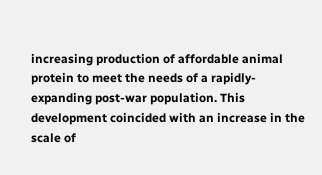increasing production of affordable animal protein to meet the needs of a rapidly-expanding post-war population. This development coincided with an increase in the scale of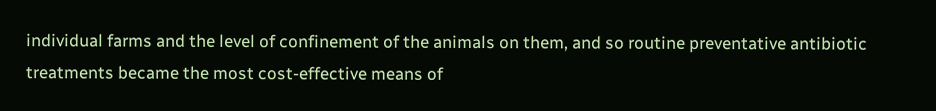individual farms and the level of confinement of the animals on them, and so routine preventative antibiotic treatments became the most cost-effective means of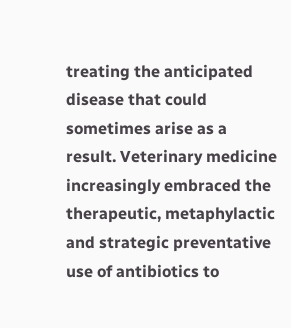treating the anticipated disease that could sometimes arise as a result. Veterinary medicine increasingly embraced the therapeutic, metaphylactic and strategic preventative use of antibiotics to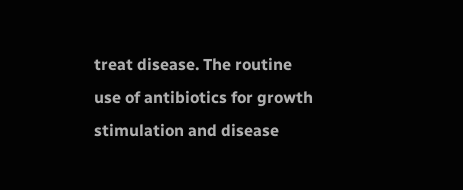treat disease. The routine use of antibiotics for growth stimulation and disease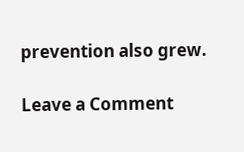prevention also grew.

Leave a Comment